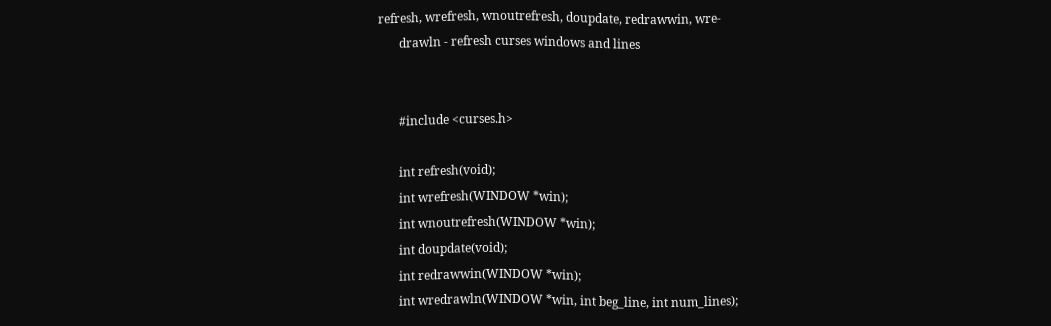refresh, wrefresh, wnoutrefresh, doupdate, redrawwin, wre-
       drawln - refresh curses windows and lines


       #include <curses.h>

       int refresh(void);
       int wrefresh(WINDOW *win);
       int wnoutrefresh(WINDOW *win);
       int doupdate(void);
       int redrawwin(WINDOW *win);
       int wredrawln(WINDOW *win, int beg_line, int num_lines);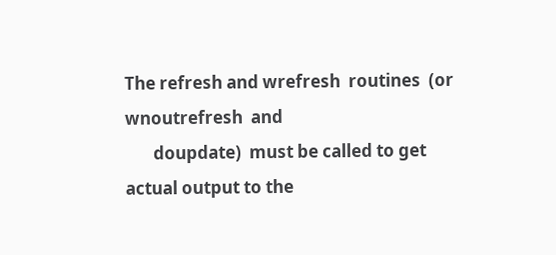The refresh and wrefresh  routines  (or  wnoutrefresh  and
       doupdate)  must be called to get actual output to the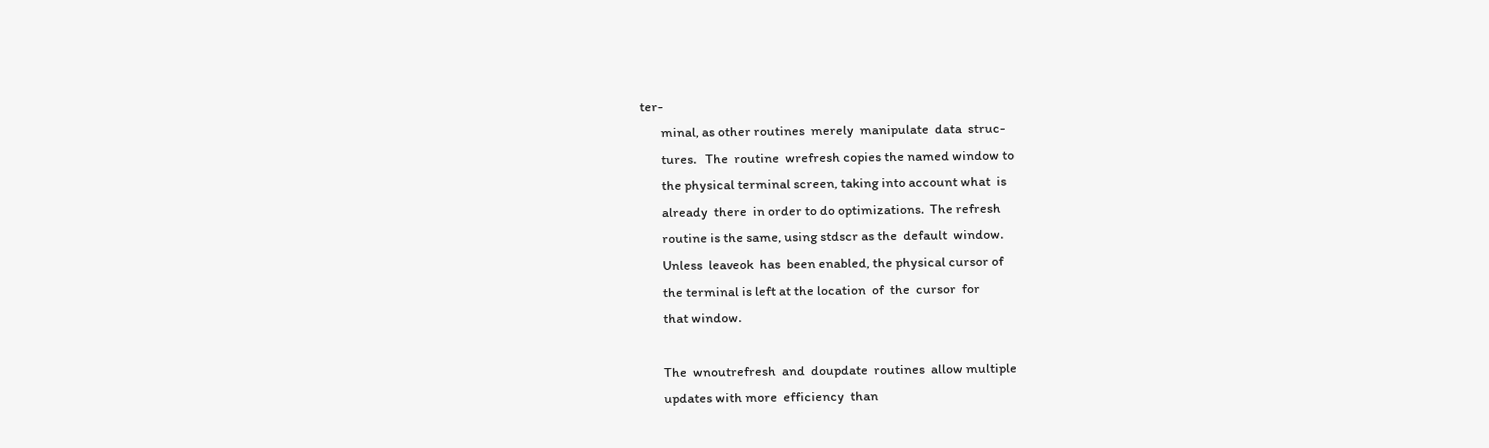ter-
       minal, as other routines  merely  manipulate  data  struc-
       tures.   The  routine  wrefresh copies the named window to
       the physical terminal screen, taking into account what  is
       already  there  in order to do optimizations.  The refresh
       routine is the same, using stdscr as the  default  window.
       Unless  leaveok  has  been enabled, the physical cursor of
       the terminal is left at the location  of  the  cursor  for
       that window.

       The  wnoutrefresh  and  doupdate  routines  allow multiple
       updates with more  efficiency  than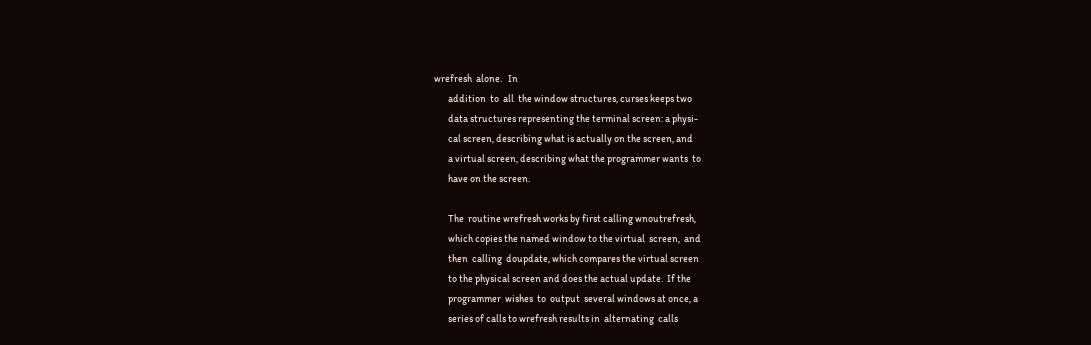wrefresh  alone.   In
       addition  to  all  the window structures, curses keeps two
       data structures representing the terminal screen: a physi-
       cal screen, describing what is actually on the screen, and
       a virtual screen, describing what the programmer wants  to
       have on the screen.

       The  routine wrefresh works by first calling wnoutrefresh,
       which copies the named window to the virtual  screen,  and
       then  calling  doupdate, which compares the virtual screen
       to the physical screen and does the actual update.  If the
       programmer  wishes  to  output  several windows at once, a
       series of calls to wrefresh results in  alternating  calls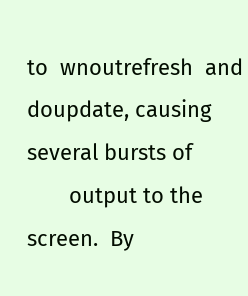to  wnoutrefresh  and  doupdate, causing several bursts of
       output to the screen.  By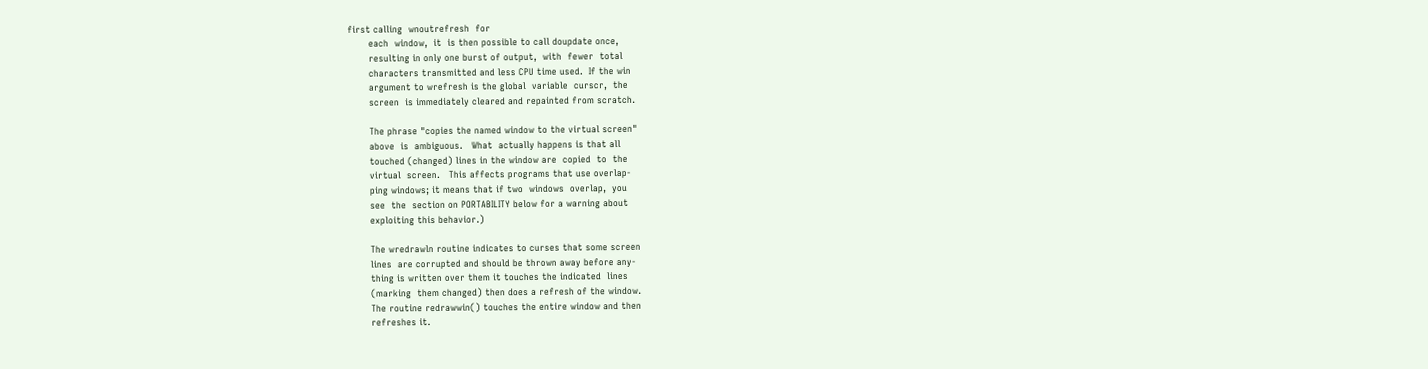first calling  wnoutrefresh  for
       each  window,  it  is then possible to call doupdate once,
       resulting in only one burst of output,  with  fewer  total
       characters transmitted and less CPU time used.  If the win
       argument to wrefresh is the global  variable  curscr,  the
       screen  is immediately cleared and repainted from scratch.

       The phrase "copies the named window to the virtual screen"
       above  is  ambiguous.   What  actually happens is that all
       touched (changed) lines in the window are  copied  to  the
       virtual  screen.   This affects programs that use overlap-
       ping windows; it means that if two  windows  overlap,  you
       see  the  section on PORTABILITY below for a warning about
       exploiting this behavior.)

       The wredrawln routine indicates to curses that some screen
       lines  are corrupted and should be thrown away before any-
       thing is written over them it touches the indicated  lines
       (marking  them changed) then does a refresh of the window.
       The routine redrawwin() touches the entire window and then
       refreshes it.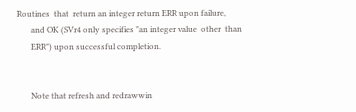Routines  that  return an integer return ERR upon failure,
       and OK (SVr4 only specifies "an integer value  other  than
       ERR") upon successful completion.


       Note that refresh and redrawwin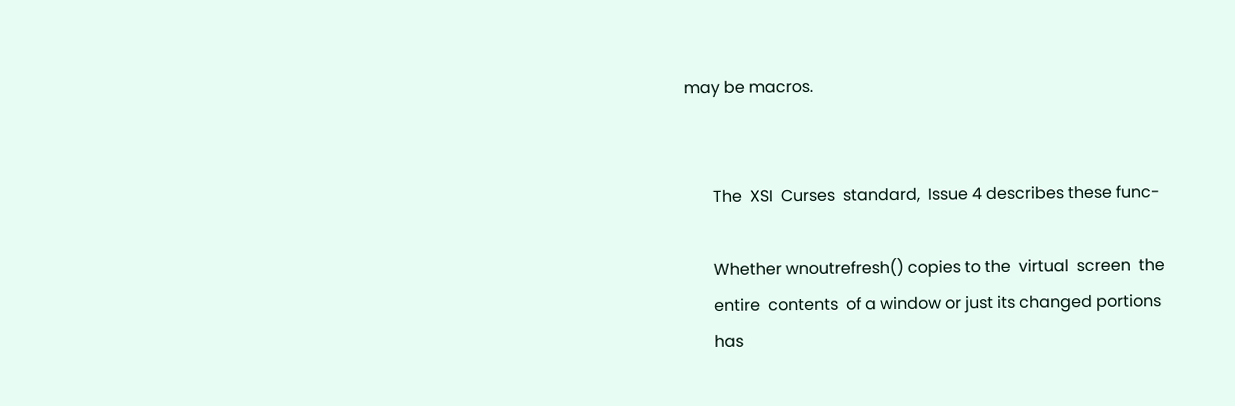may be macros.


       The  XSI  Curses  standard,  Issue 4 describes these func-

       Whether wnoutrefresh() copies to the  virtual  screen  the
       entire  contents  of a window or just its changed portions
       has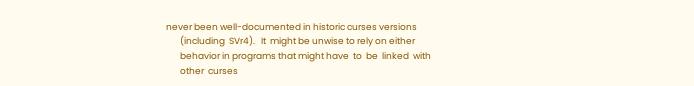never been well-documented in historic curses versions
       (including  SVr4).   It  might be unwise to rely on either
       behavior in programs that might have  to  be  linked  with
       other  curses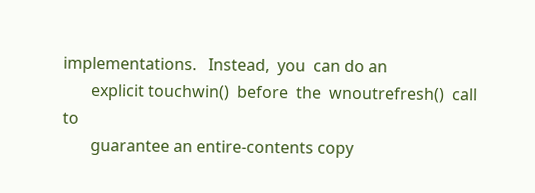implementations.   Instead,  you  can do an
       explicit touchwin()  before  the  wnoutrefresh()  call  to
       guarantee an entire-contents copy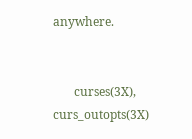anywhere.


       curses(3X), curs_outopts(3X)